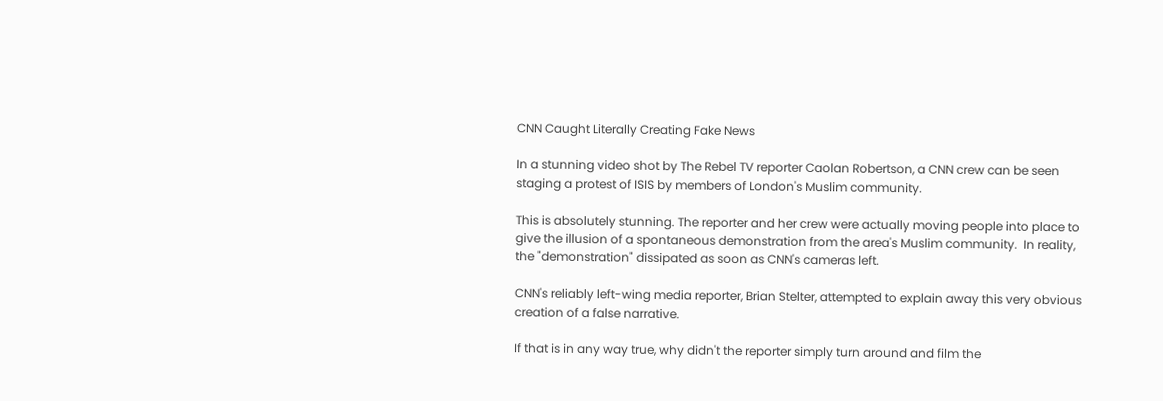CNN Caught Literally Creating Fake News

In a stunning video shot by The Rebel TV reporter Caolan Robertson, a CNN crew can be seen staging a protest of ISIS by members of London's Muslim community.

This is absolutely stunning. The reporter and her crew were actually moving people into place to give the illusion of a spontaneous demonstration from the area's Muslim community.  In reality, the "demonstration" dissipated as soon as CNN's cameras left.

CNN's reliably left-wing media reporter, Brian Stelter, attempted to explain away this very obvious creation of a false narrative.

If that is in any way true, why didn't the reporter simply turn around and film the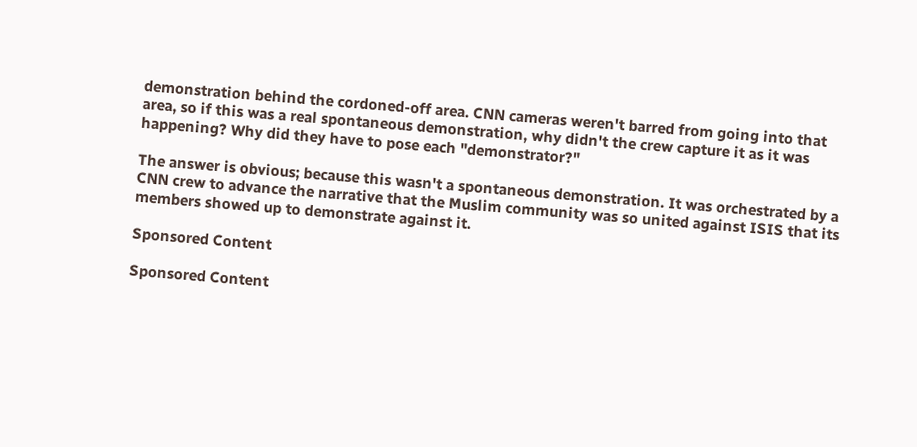demonstration behind the cordoned-off area. CNN cameras weren't barred from going into that area, so if this was a real spontaneous demonstration, why didn't the crew capture it as it was happening? Why did they have to pose each "demonstrator?"

The answer is obvious; because this wasn't a spontaneous demonstration. It was orchestrated by a CNN crew to advance the narrative that the Muslim community was so united against ISIS that its members showed up to demonstrate against it.

Sponsored Content

Sponsored Content